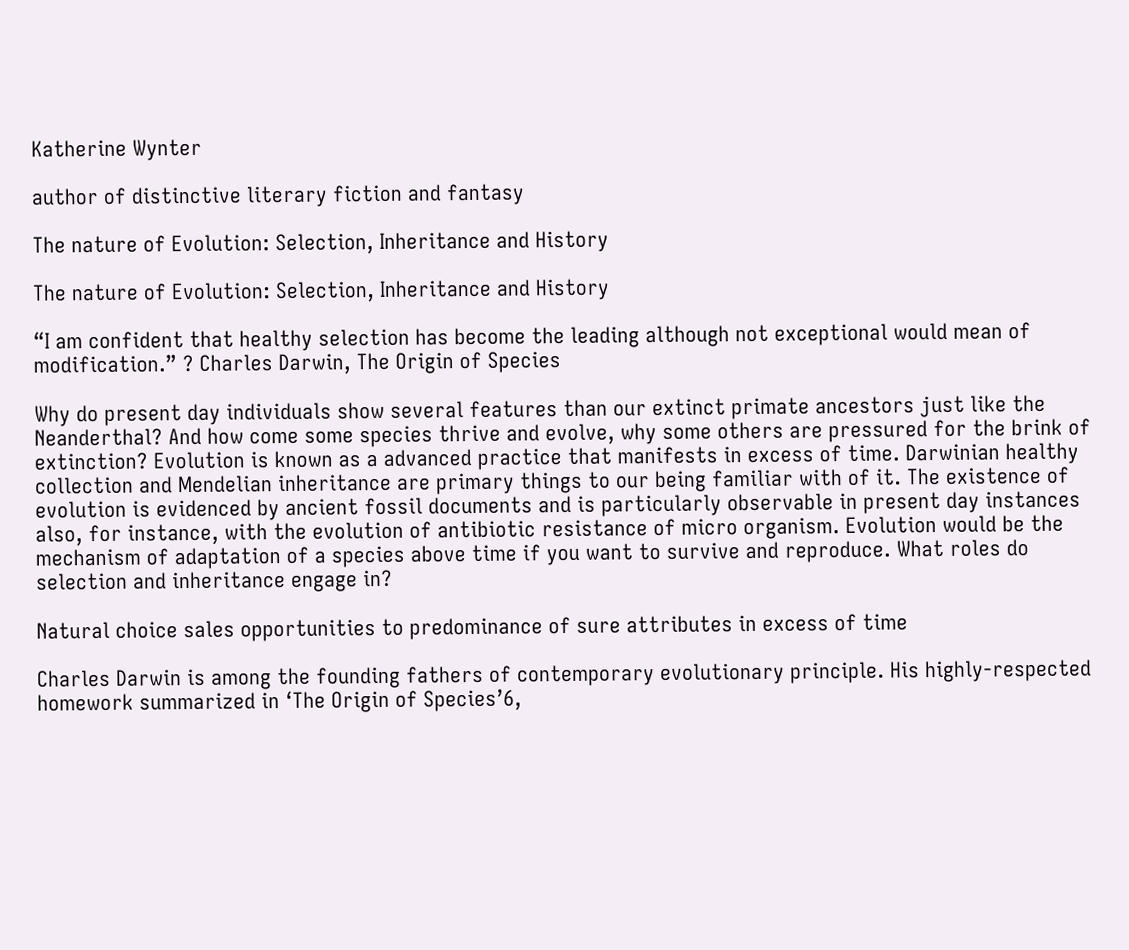Katherine Wynter

author of distinctive literary fiction and fantasy

The nature of Evolution: Selection, Inheritance and History

The nature of Evolution: Selection, Inheritance and History

“I am confident that healthy selection has become the leading although not exceptional would mean of modification.” ? Charles Darwin, The Origin of Species

Why do present day individuals show several features than our extinct primate ancestors just like the Neanderthal? And how come some species thrive and evolve, why some others are pressured for the brink of extinction? Evolution is known as a advanced practice that manifests in excess of time. Darwinian healthy collection and Mendelian inheritance are primary things to our being familiar with of it. The existence of evolution is evidenced by ancient fossil documents and is particularly observable in present day instances also, for instance, with the evolution of antibiotic resistance of micro organism. Evolution would be the mechanism of adaptation of a species above time if you want to survive and reproduce. What roles do selection and inheritance engage in?

Natural choice sales opportunities to predominance of sure attributes in excess of time

Charles Darwin is among the founding fathers of contemporary evolutionary principle. His highly-respected homework summarized in ‘The Origin of Species’6,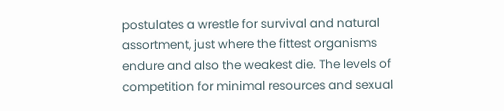postulates a wrestle for survival and natural assortment, just where the fittest organisms endure and also the weakest die. The levels of competition for minimal resources and sexual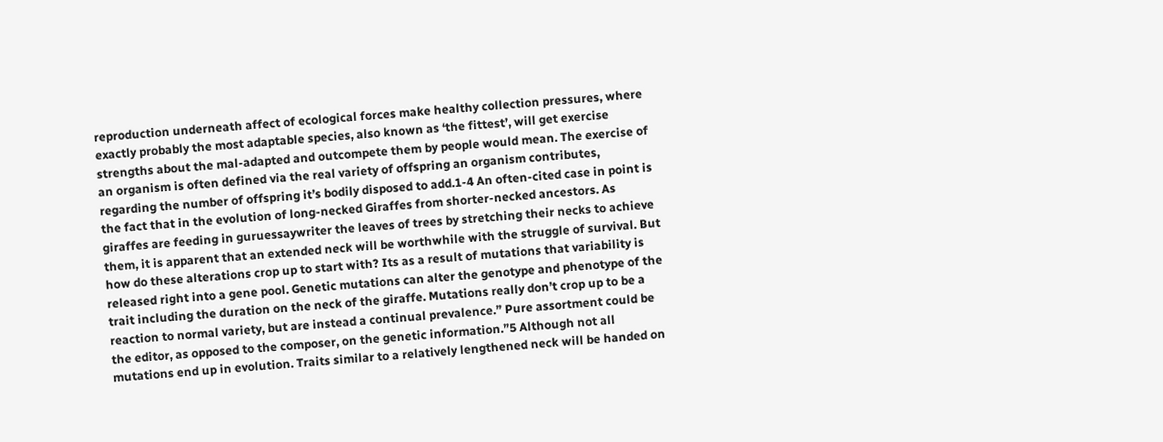reproduction underneath affect of ecological forces make healthy collection pressures, where exactly probably the most adaptable species, also known as ‘the fittest’, will get exercise strengths about the mal-adapted and outcompete them by people would mean. The exercise of an organism is often defined via the real variety of offspring an organism contributes, regarding the number of offspring it’s bodily disposed to add.1-4 An often-cited case in point is the fact that in the evolution of long-necked Giraffes from shorter-necked ancestors. As giraffes are feeding in guruessaywriter the leaves of trees by stretching their necks to achieve them, it is apparent that an extended neck will be worthwhile with the struggle of survival. But how do these alterations crop up to start with? Its as a result of mutations that variability is released right into a gene pool. Genetic mutations can alter the genotype and phenotype of the trait including the duration on the neck of the giraffe. Mutations really don’t crop up to be a reaction to normal variety, but are instead a continual prevalence.” Pure assortment could be the editor, as opposed to the composer, on the genetic information.”5 Although not all mutations end up in evolution. Traits similar to a relatively lengthened neck will be handed on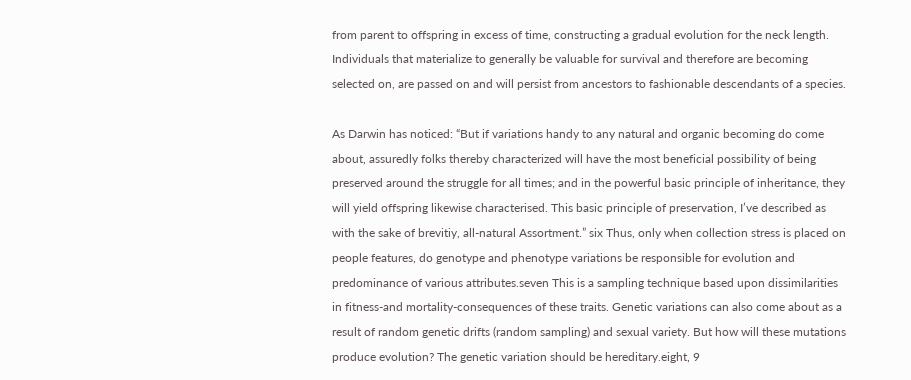from parent to offspring in excess of time, constructing a gradual evolution for the neck length. Individuals that materialize to generally be valuable for survival and therefore are becoming selected on, are passed on and will persist from ancestors to fashionable descendants of a species.

As Darwin has noticed: “But if variations handy to any natural and organic becoming do come about, assuredly folks thereby characterized will have the most beneficial possibility of being preserved around the struggle for all times; and in the powerful basic principle of inheritance, they will yield offspring likewise characterised. This basic principle of preservation, I’ve described as with the sake of brevitiy, all-natural Assortment.” six Thus, only when collection stress is placed on people features, do genotype and phenotype variations be responsible for evolution and predominance of various attributes.seven This is a sampling technique based upon dissimilarities in fitness-and mortality-consequences of these traits. Genetic variations can also come about as a result of random genetic drifts (random sampling) and sexual variety. But how will these mutations produce evolution? The genetic variation should be hereditary.eight, 9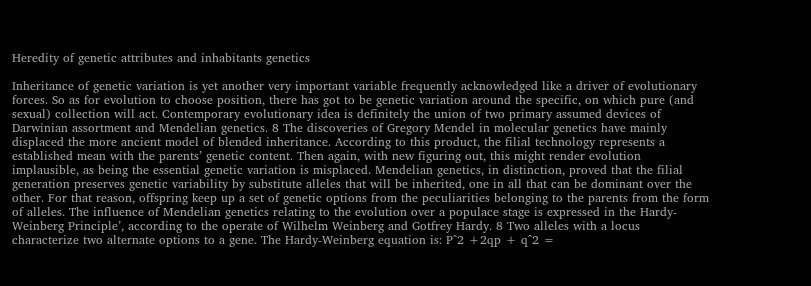Heredity of genetic attributes and inhabitants genetics

Inheritance of genetic variation is yet another very important variable frequently acknowledged like a driver of evolutionary forces. So as for evolution to choose position, there has got to be genetic variation around the specific, on which pure (and sexual) collection will act. Contemporary evolutionary idea is definitely the union of two primary assumed devices of Darwinian assortment and Mendelian genetics. 8 The discoveries of Gregory Mendel in molecular genetics have mainly displaced the more ancient model of blended inheritance. According to this product, the filial technology represents a established mean with the parents’ genetic content. Then again, with new figuring out, this might render evolution implausible, as being the essential genetic variation is misplaced. Mendelian genetics, in distinction, proved that the filial generation preserves genetic variability by substitute alleles that will be inherited, one in all that can be dominant over the other. For that reason, offspring keep up a set of genetic options from the peculiarities belonging to the parents from the form of alleles. The influence of Mendelian genetics relating to the evolution over a populace stage is expressed in the Hardy-Weinberg Principle’, according to the operate of Wilhelm Weinberg and Gotfrey Hardy. 8 Two alleles with a locus characterize two alternate options to a gene. The Hardy-Weinberg equation is: P^2 +2qp + q^2 =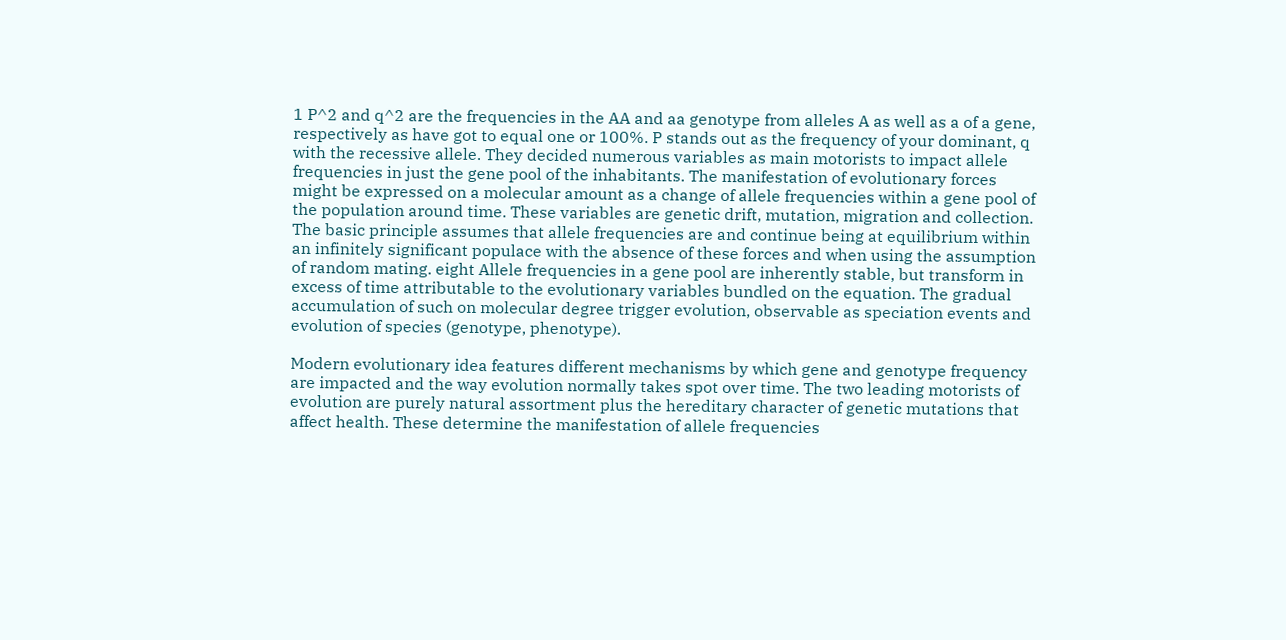1 P^2 and q^2 are the frequencies in the AA and aa genotype from alleles A as well as a of a gene, respectively as have got to equal one or 100%. P stands out as the frequency of your dominant, q with the recessive allele. They decided numerous variables as main motorists to impact allele frequencies in just the gene pool of the inhabitants. The manifestation of evolutionary forces might be expressed on a molecular amount as a change of allele frequencies within a gene pool of the population around time. These variables are genetic drift, mutation, migration and collection. The basic principle assumes that allele frequencies are and continue being at equilibrium within an infinitely significant populace with the absence of these forces and when using the assumption of random mating. eight Allele frequencies in a gene pool are inherently stable, but transform in excess of time attributable to the evolutionary variables bundled on the equation. The gradual accumulation of such on molecular degree trigger evolution, observable as speciation events and evolution of species (genotype, phenotype).

Modern evolutionary idea features different mechanisms by which gene and genotype frequency are impacted and the way evolution normally takes spot over time. The two leading motorists of evolution are purely natural assortment plus the hereditary character of genetic mutations that affect health. These determine the manifestation of allele frequencies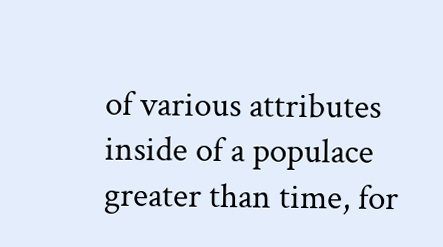of various attributes inside of a populace greater than time, for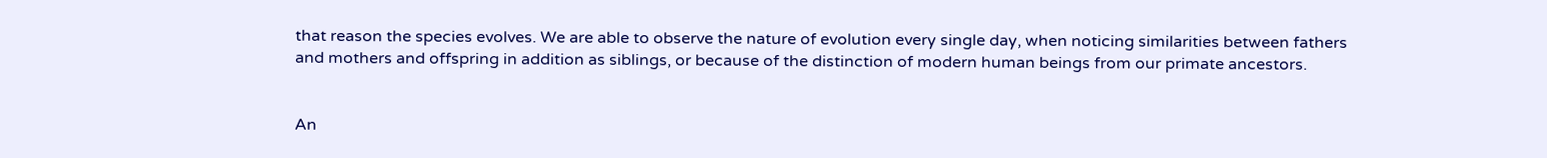that reason the species evolves. We are able to observe the nature of evolution every single day, when noticing similarities between fathers and mothers and offspring in addition as siblings, or because of the distinction of modern human beings from our primate ancestors.


An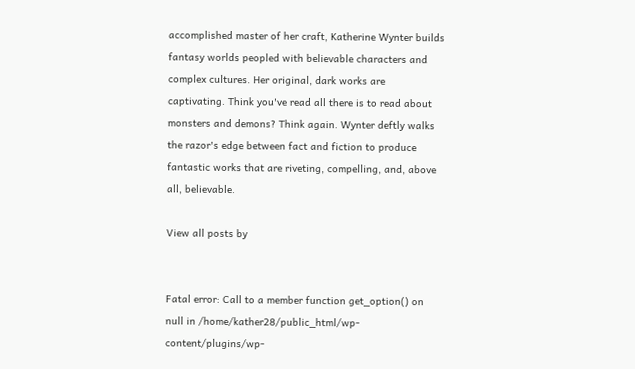accomplished master of her craft, Katherine Wynter builds fantasy worlds peopled with believable characters and complex cultures. Her original, dark works are captivating. Think you've read all there is to read about monsters and demons? Think again. Wynter deftly walks the razor's edge between fact and fiction to produce fantastic works that are riveting, compelling, and, above all, believable.

View all posts by


Fatal error: Call to a member function get_option() on null in /home/kather28/public_html/wp-content/plugins/wp-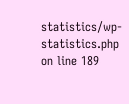statistics/wp-statistics.php on line 189